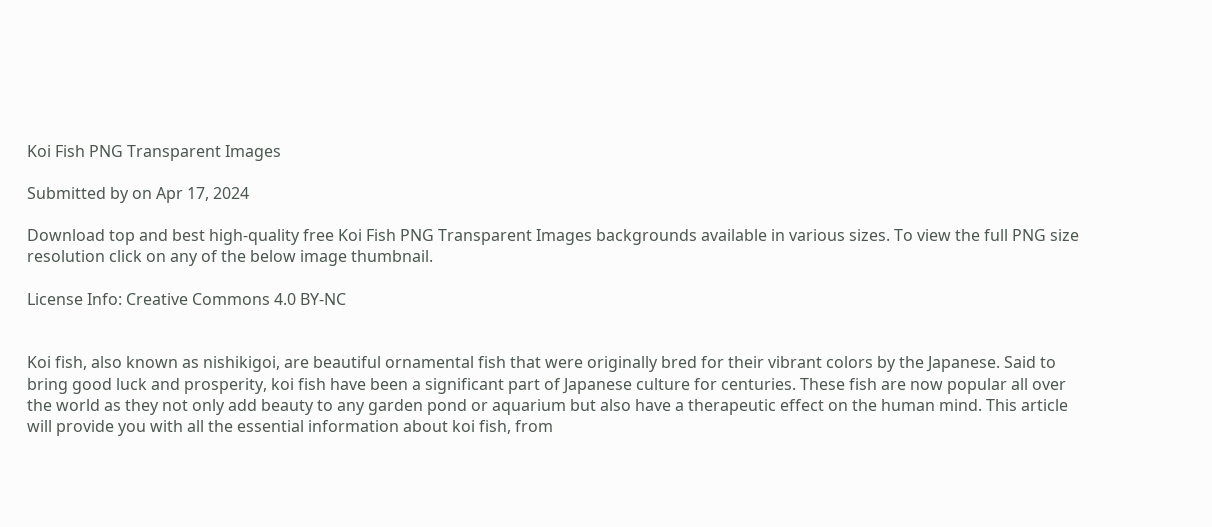Koi Fish PNG Transparent Images

Submitted by on Apr 17, 2024

Download top and best high-quality free Koi Fish PNG Transparent Images backgrounds available in various sizes. To view the full PNG size resolution click on any of the below image thumbnail.

License Info: Creative Commons 4.0 BY-NC


Koi fish, also known as nishikigoi, are beautiful ornamental fish that were originally bred for their vibrant colors by the Japanese. Said to bring good luck and prosperity, koi fish have been a significant part of Japanese culture for centuries. These fish are now popular all over the world as they not only add beauty to any garden pond or aquarium but also have a therapeutic effect on the human mind. This article will provide you with all the essential information about koi fish, from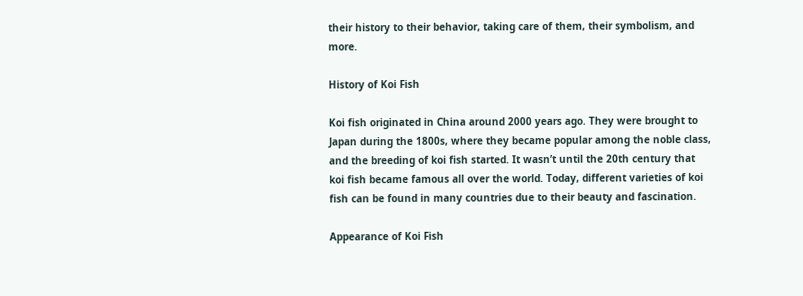their history to their behavior, taking care of them, their symbolism, and more.

History of Koi Fish

Koi fish originated in China around 2000 years ago. They were brought to Japan during the 1800s, where they became popular among the noble class, and the breeding of koi fish started. It wasn’t until the 20th century that koi fish became famous all over the world. Today, different varieties of koi fish can be found in many countries due to their beauty and fascination.

Appearance of Koi Fish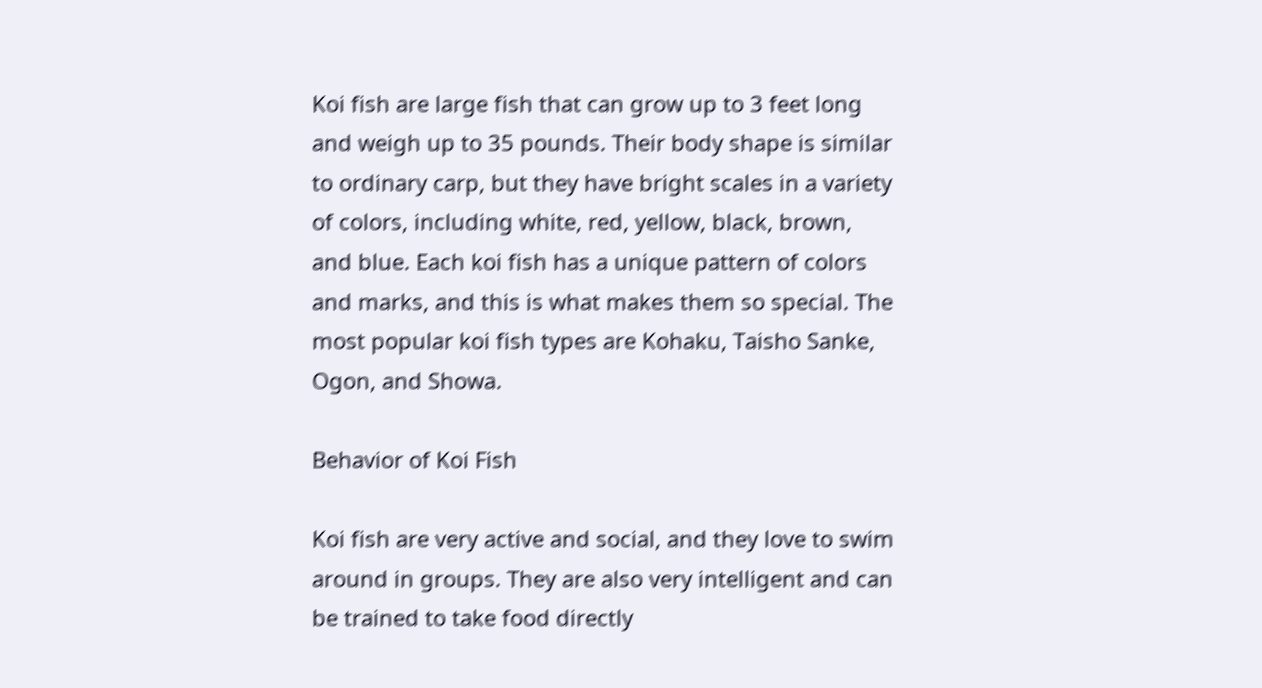Koi fish are large fish that can grow up to 3 feet long and weigh up to 35 pounds. Their body shape is similar to ordinary carp, but they have bright scales in a variety of colors, including white, red, yellow, black, brown, and blue. Each koi fish has a unique pattern of colors and marks, and this is what makes them so special. The most popular koi fish types are Kohaku, Taisho Sanke, Ogon, and Showa.

Behavior of Koi Fish

Koi fish are very active and social, and they love to swim around in groups. They are also very intelligent and can be trained to take food directly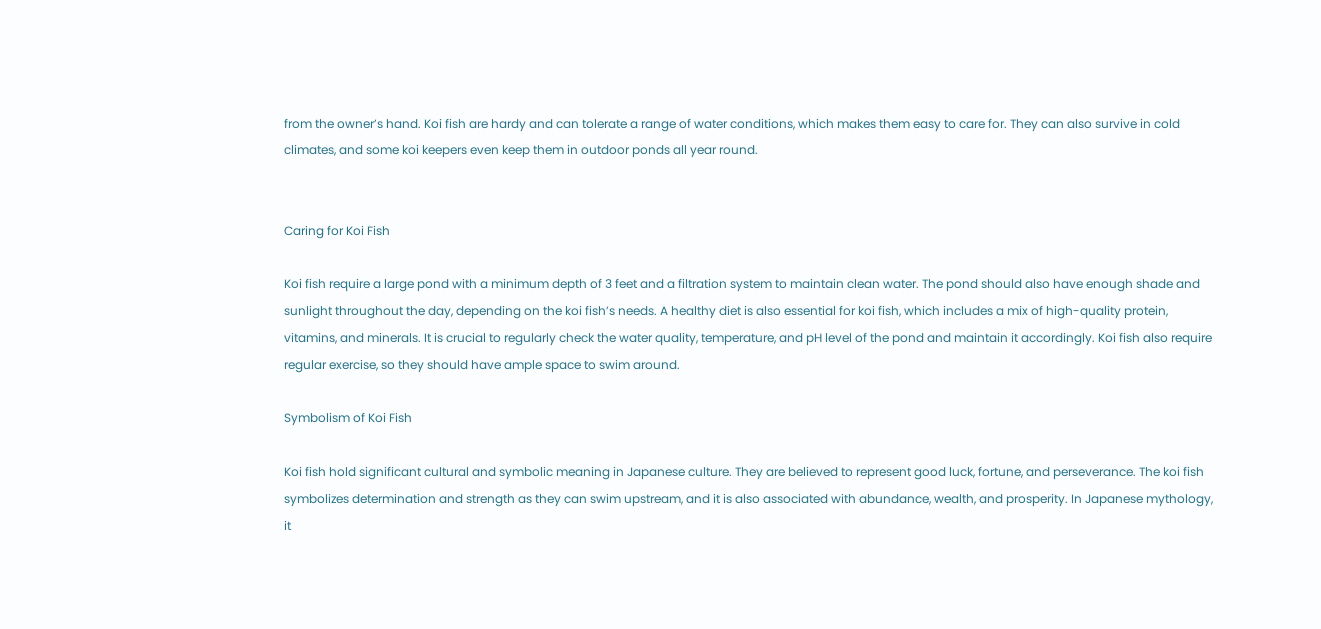from the owner’s hand. Koi fish are hardy and can tolerate a range of water conditions, which makes them easy to care for. They can also survive in cold climates, and some koi keepers even keep them in outdoor ponds all year round.


Caring for Koi Fish

Koi fish require a large pond with a minimum depth of 3 feet and a filtration system to maintain clean water. The pond should also have enough shade and sunlight throughout the day, depending on the koi fish’s needs. A healthy diet is also essential for koi fish, which includes a mix of high-quality protein, vitamins, and minerals. It is crucial to regularly check the water quality, temperature, and pH level of the pond and maintain it accordingly. Koi fish also require regular exercise, so they should have ample space to swim around.

Symbolism of Koi Fish

Koi fish hold significant cultural and symbolic meaning in Japanese culture. They are believed to represent good luck, fortune, and perseverance. The koi fish symbolizes determination and strength as they can swim upstream, and it is also associated with abundance, wealth, and prosperity. In Japanese mythology, it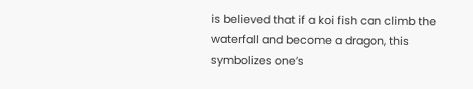is believed that if a koi fish can climb the waterfall and become a dragon, this symbolizes one’s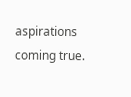aspirations coming true.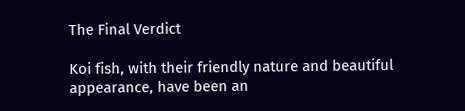The Final Verdict

Koi fish, with their friendly nature and beautiful appearance, have been an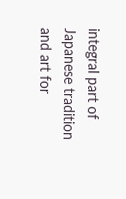integral part of Japanese tradition and art for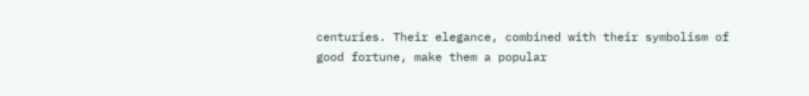centuries. Their elegance, combined with their symbolism of good fortune, make them a popular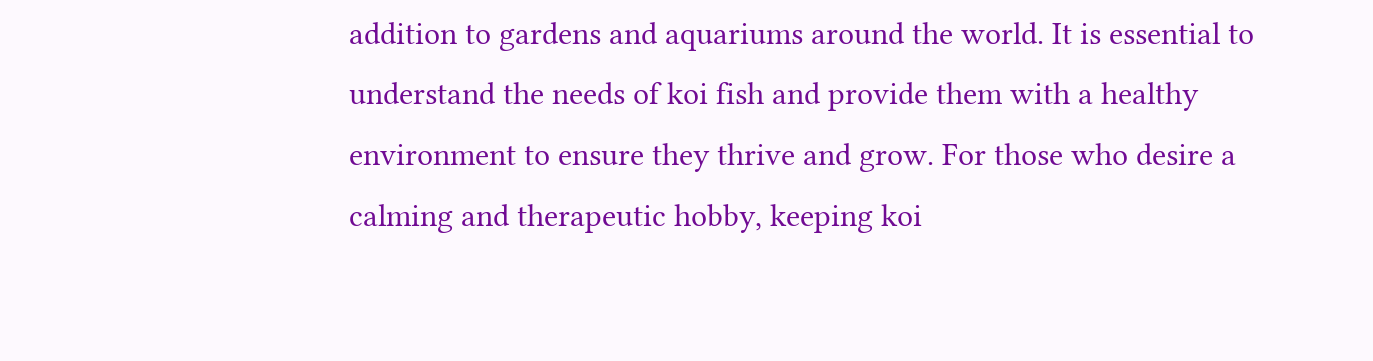addition to gardens and aquariums around the world. It is essential to understand the needs of koi fish and provide them with a healthy environment to ensure they thrive and grow. For those who desire a calming and therapeutic hobby, keeping koi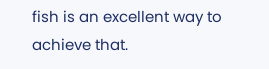fish is an excellent way to achieve that.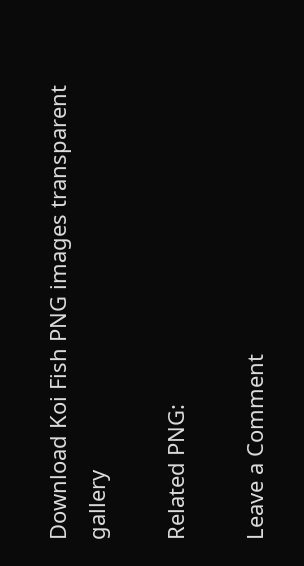Download Koi Fish PNG images transparent gallery

Related PNG:

Leave a Comment